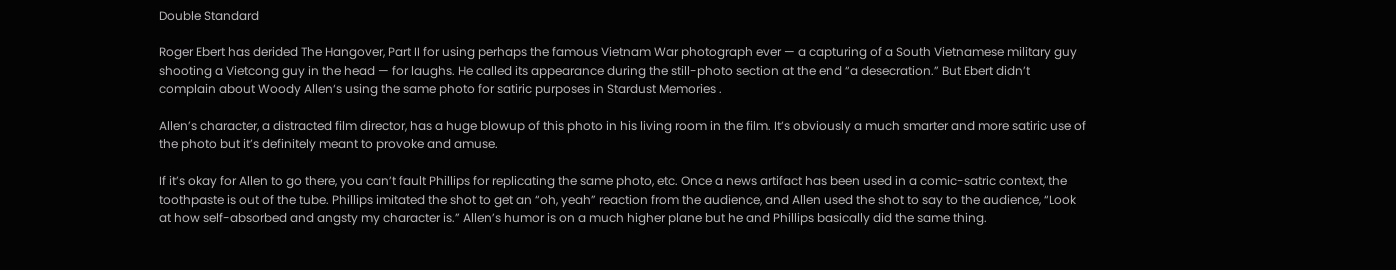Double Standard

Roger Ebert has derided The Hangover, Part II for using perhaps the famous Vietnam War photograph ever — a capturing of a South Vietnamese military guy shooting a Vietcong guy in the head — for laughs. He called its appearance during the still-photo section at the end “a desecration.” But Ebert didn’t complain about Woody Allen‘s using the same photo for satiric purposes in Stardust Memories .

Allen’s character, a distracted film director, has a huge blowup of this photo in his living room in the film. It’s obviously a much smarter and more satiric use of the photo but it’s definitely meant to provoke and amuse.

If it’s okay for Allen to go there, you can’t fault Phillips for replicating the same photo, etc. Once a news artifact has been used in a comic-satric context, the toothpaste is out of the tube. Phillips imitated the shot to get an “oh, yeah” reaction from the audience, and Allen used the shot to say to the audience, “Look at how self-absorbed and angsty my character is.” Allen’s humor is on a much higher plane but he and Phillips basically did the same thing.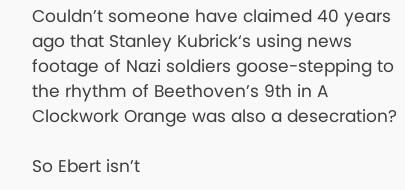Couldn’t someone have claimed 40 years ago that Stanley Kubrick‘s using news footage of Nazi soldiers goose-stepping to the rhythm of Beethoven’s 9th in A Clockwork Orange was also a desecration?

So Ebert isn’t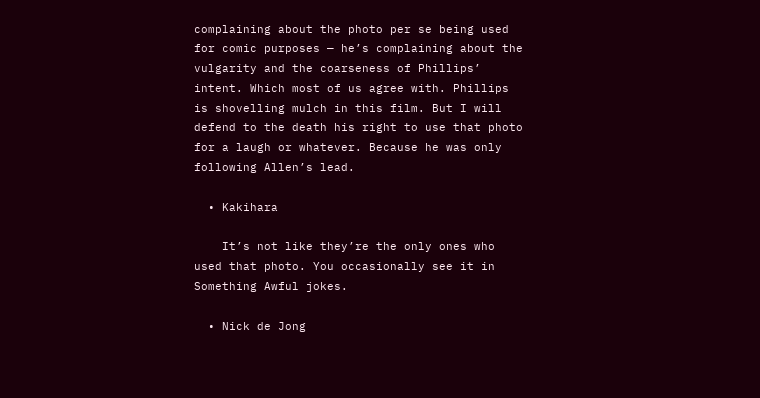complaining about the photo per se being used for comic purposes — he’s complaining about the vulgarity and the coarseness of Phillips’ intent. Which most of us agree with. Phillips is shovelling mulch in this film. But I will defend to the death his right to use that photo for a laugh or whatever. Because he was only following Allen’s lead.

  • Kakihara

    It’s not like they’re the only ones who used that photo. You occasionally see it in Something Awful jokes.

  • Nick de Jong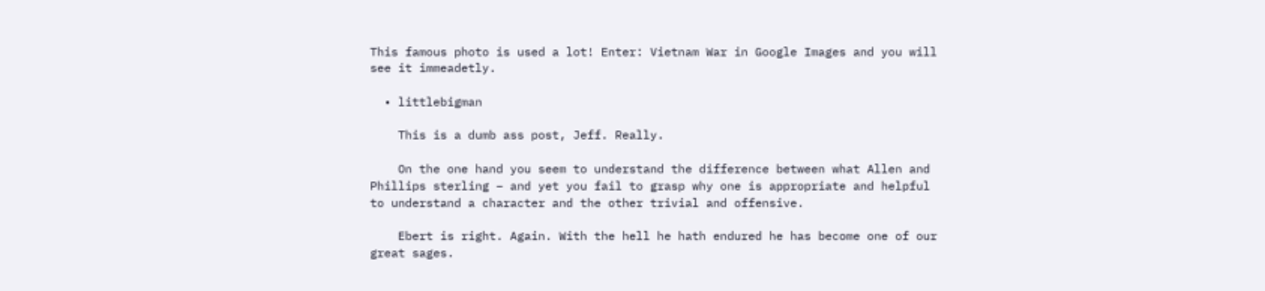This famous photo is used a lot! Enter: Vietnam War in Google Images and you will see it immeadetly.

  • littlebigman

    This is a dumb ass post, Jeff. Really.

    On the one hand you seem to understand the difference between what Allen and Phillips sterling – and yet you fail to grasp why one is appropriate and helpful to understand a character and the other trivial and offensive.

    Ebert is right. Again. With the hell he hath endured he has become one of our great sages.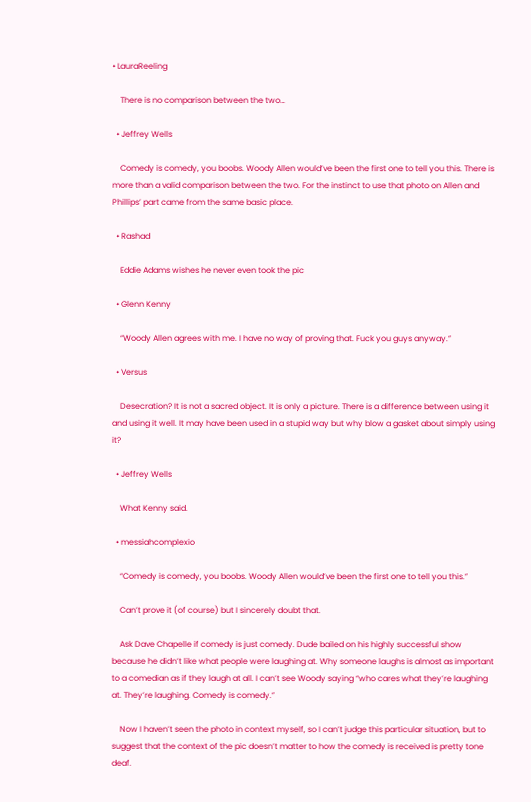• LauraReeling

    There is no comparison between the two…

  • Jeffrey Wells

    Comedy is comedy, you boobs. Woody Allen would’ve been the first one to tell you this. There is more than a valid comparison between the two. For the instinct to use that photo on Allen and Phillips’ part came from the same basic place.

  • Rashad

    Eddie Adams wishes he never even took the pic

  • Glenn Kenny

    “Woody Allen agrees with me. I have no way of proving that. Fuck you guys anyway.”

  • Versus

    Desecration? It is not a sacred object. It is only a picture. There is a difference between using it and using it well. It may have been used in a stupid way but why blow a gasket about simply using it?

  • Jeffrey Wells

    What Kenny said.

  • messiahcomplexio

    “Comedy is comedy, you boobs. Woody Allen would’ve been the first one to tell you this.”

    Can’t prove it (of course) but I sincerely doubt that.

    Ask Dave Chapelle if comedy is just comedy. Dude bailed on his highly successful show because he didn’t like what people were laughing at. Why someone laughs is almost as important to a comedian as if they laugh at all. I can’t see Woody saying “who cares what they’re laughing at. They’re laughing. Comedy is comedy.”

    Now I haven’t seen the photo in context myself, so I can’t judge this particular situation, but to suggest that the context of the pic doesn’t matter to how the comedy is received is pretty tone deaf.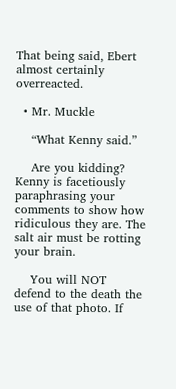That being said, Ebert almost certainly overreacted.

  • Mr. Muckle

    “What Kenny said.”

    Are you kidding? Kenny is facetiously paraphrasing your comments to show how ridiculous they are. The salt air must be rotting your brain.

    You will NOT defend to the death the use of that photo. If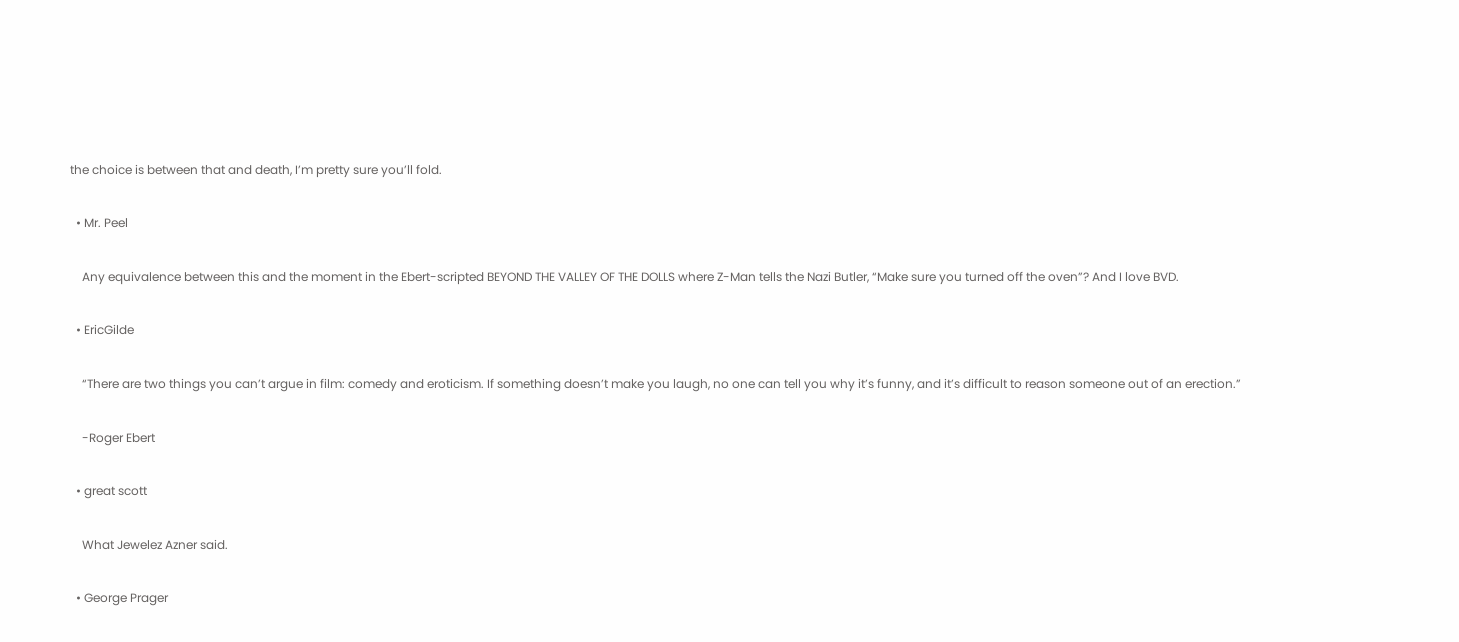the choice is between that and death, I’m pretty sure you’ll fold.

  • Mr. Peel

    Any equivalence between this and the moment in the Ebert-scripted BEYOND THE VALLEY OF THE DOLLS where Z-Man tells the Nazi Butler, “Make sure you turned off the oven”? And I love BVD.

  • EricGilde

    “There are two things you can’t argue in film: comedy and eroticism. If something doesn’t make you laugh, no one can tell you why it’s funny, and it’s difficult to reason someone out of an erection.”

    -Roger Ebert

  • great scott

    What Jewelez Azner said.

  • George Prager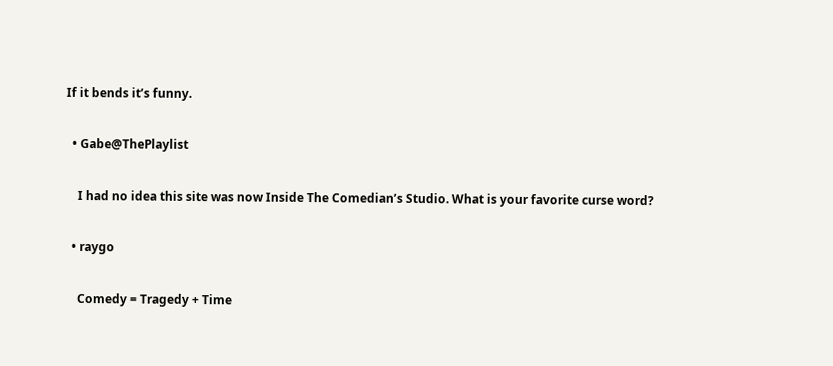If it bends it’s funny.

  • Gabe@ThePlaylist

    I had no idea this site was now Inside The Comedian’s Studio. What is your favorite curse word?

  • raygo

    Comedy = Tragedy + Time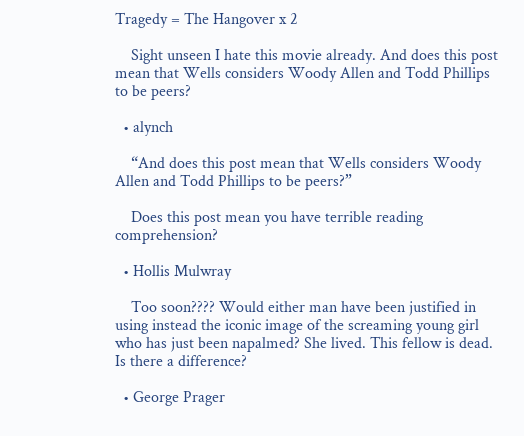Tragedy = The Hangover x 2

    Sight unseen I hate this movie already. And does this post mean that Wells considers Woody Allen and Todd Phillips to be peers?

  • alynch

    “And does this post mean that Wells considers Woody Allen and Todd Phillips to be peers?”

    Does this post mean you have terrible reading comprehension?

  • Hollis Mulwray

    Too soon???? Would either man have been justified in using instead the iconic image of the screaming young girl who has just been napalmed? She lived. This fellow is dead. Is there a difference?

  • George Prager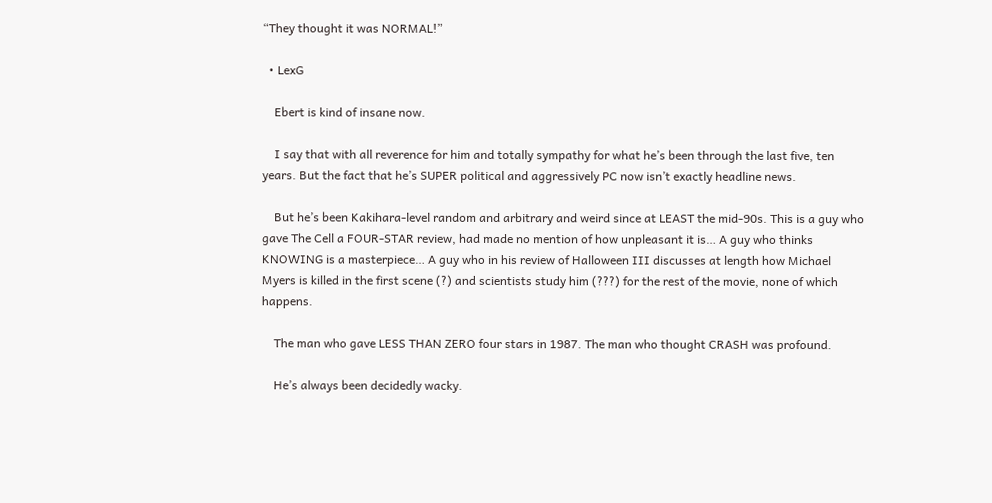“They thought it was NORMAL!”

  • LexG

    Ebert is kind of insane now.

    I say that with all reverence for him and totally sympathy for what he’s been through the last five, ten years. But the fact that he’s SUPER political and aggressively PC now isn’t exactly headline news.

    But he’s been Kakihara-level random and arbitrary and weird since at LEAST the mid-90s. This is a guy who gave The Cell a FOUR-STAR review, had made no mention of how unpleasant it is… A guy who thinks KNOWING is a masterpiece… A guy who in his review of Halloween III discusses at length how Michael Myers is killed in the first scene (?) and scientists study him (???) for the rest of the movie, none of which happens.

    The man who gave LESS THAN ZERO four stars in 1987. The man who thought CRASH was profound.

    He’s always been decidedly wacky.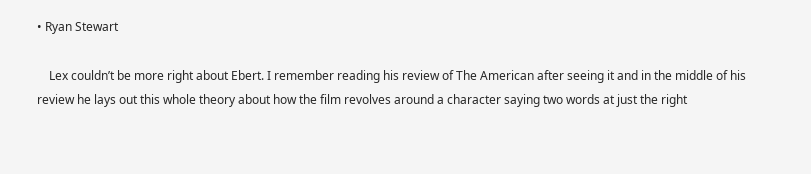• Ryan Stewart

    Lex couldn’t be more right about Ebert. I remember reading his review of The American after seeing it and in the middle of his review he lays out this whole theory about how the film revolves around a character saying two words at just the right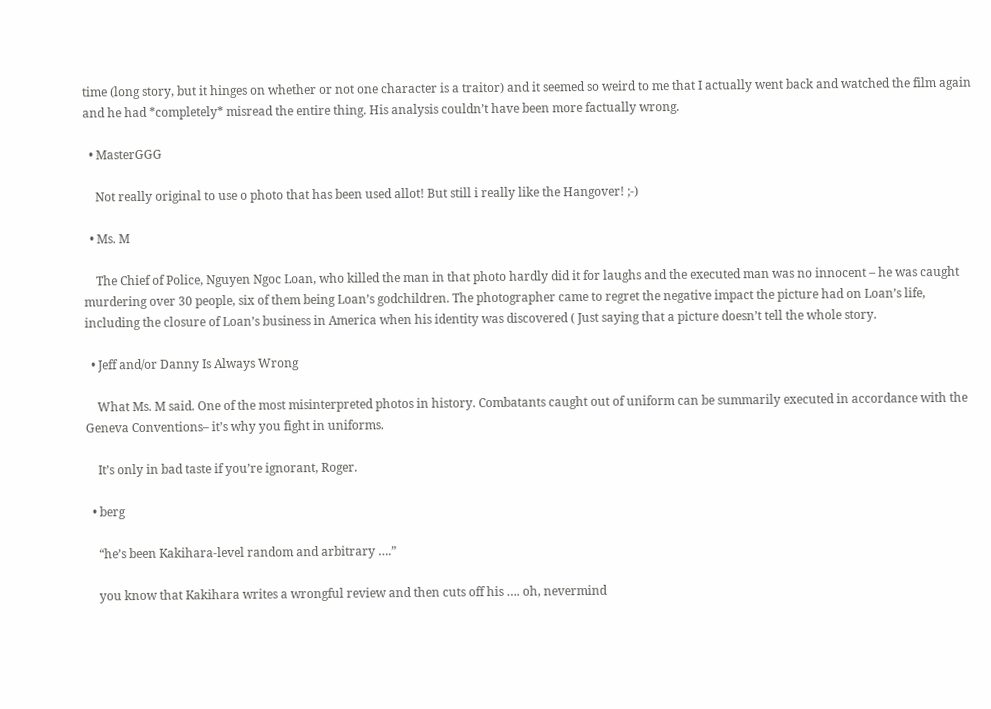time (long story, but it hinges on whether or not one character is a traitor) and it seemed so weird to me that I actually went back and watched the film again and he had *completely* misread the entire thing. His analysis couldn’t have been more factually wrong.

  • MasterGGG

    Not really original to use o photo that has been used allot! But still i really like the Hangover! ;-)

  • Ms. M

    The Chief of Police, Nguyen Ngoc Loan, who killed the man in that photo hardly did it for laughs and the executed man was no innocent – he was caught murdering over 30 people, six of them being Loan’s godchildren. The photographer came to regret the negative impact the picture had on Loan’s life, including the closure of Loan’s business in America when his identity was discovered ( Just saying that a picture doesn’t tell the whole story.

  • Jeff and/or Danny Is Always Wrong

    What Ms. M said. One of the most misinterpreted photos in history. Combatants caught out of uniform can be summarily executed in accordance with the Geneva Conventions– it’s why you fight in uniforms.

    It’s only in bad taste if you’re ignorant, Roger.

  • berg

    “he’s been Kakihara-level random and arbitrary ….”

    you know that Kakihara writes a wrongful review and then cuts off his …. oh, nevermind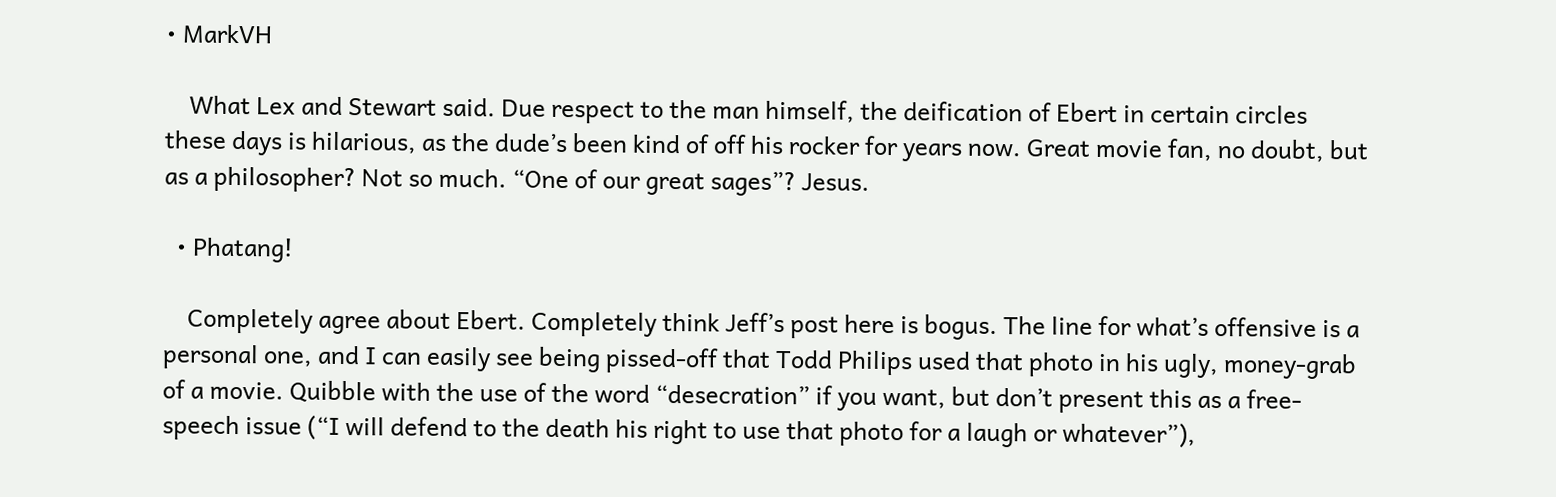• MarkVH

    What Lex and Stewart said. Due respect to the man himself, the deification of Ebert in certain circles these days is hilarious, as the dude’s been kind of off his rocker for years now. Great movie fan, no doubt, but as a philosopher? Not so much. “One of our great sages”? Jesus.

  • Phatang!

    Completely agree about Ebert. Completely think Jeff’s post here is bogus. The line for what’s offensive is a personal one, and I can easily see being pissed-off that Todd Philips used that photo in his ugly, money-grab of a movie. Quibble with the use of the word “desecration” if you want, but don’t present this as a free-speech issue (“I will defend to the death his right to use that photo for a laugh or whatever”),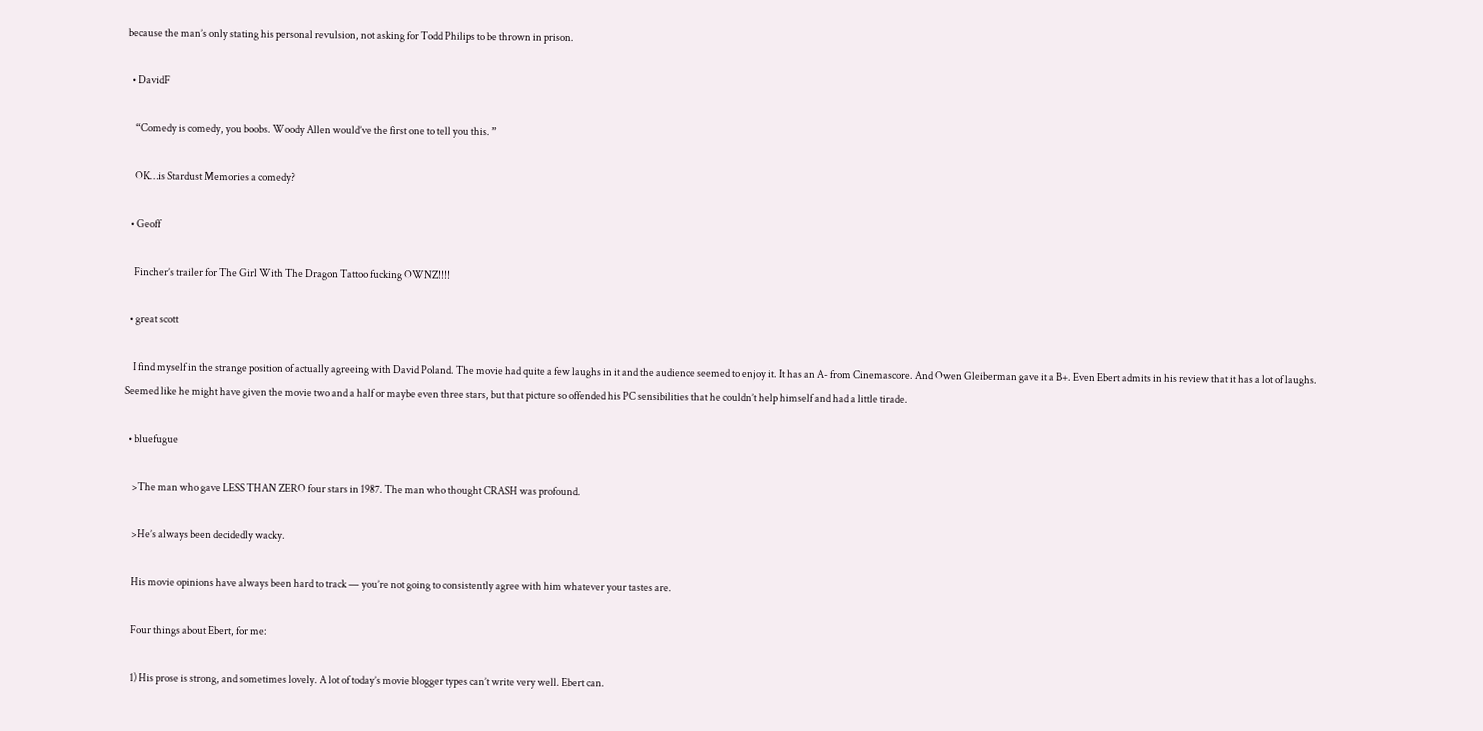because the man’s only stating his personal revulsion, not asking for Todd Philips to be thrown in prison.

  • DavidF

    “Comedy is comedy, you boobs. Woody Allen would’ve the first one to tell you this. ”

    OK…is Stardust Memories a comedy?

  • Geoff

    Fincher’s trailer for The Girl With The Dragon Tattoo fucking OWNZ!!!!

  • great scott

    I find myself in the strange position of actually agreeing with David Poland. The movie had quite a few laughs in it and the audience seemed to enjoy it. It has an A- from Cinemascore. And Owen Gleiberman gave it a B+. Even Ebert admits in his review that it has a lot of laughs. Seemed like he might have given the movie two and a half or maybe even three stars, but that picture so offended his PC sensibilities that he couldn’t help himself and had a little tirade.

  • bluefugue

    >The man who gave LESS THAN ZERO four stars in 1987. The man who thought CRASH was profound.

    >He’s always been decidedly wacky.

    His movie opinions have always been hard to track — you’re not going to consistently agree with him whatever your tastes are.

    Four things about Ebert, for me:

    1) His prose is strong, and sometimes lovely. A lot of today’s movie blogger types can’t write very well. Ebert can.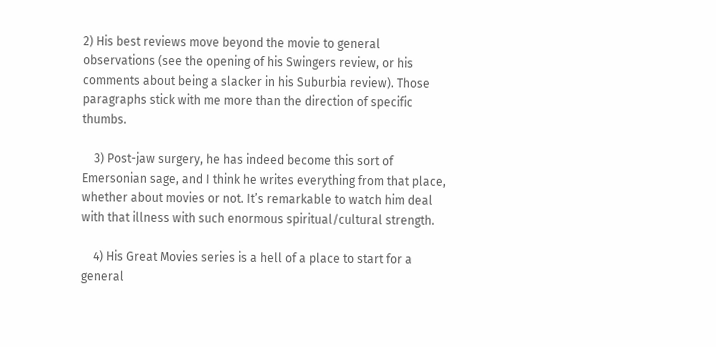2) His best reviews move beyond the movie to general observations (see the opening of his Swingers review, or his comments about being a slacker in his Suburbia review). Those paragraphs stick with me more than the direction of specific thumbs.

    3) Post-jaw surgery, he has indeed become this sort of Emersonian sage, and I think he writes everything from that place, whether about movies or not. It’s remarkable to watch him deal with that illness with such enormous spiritual/cultural strength.

    4) His Great Movies series is a hell of a place to start for a general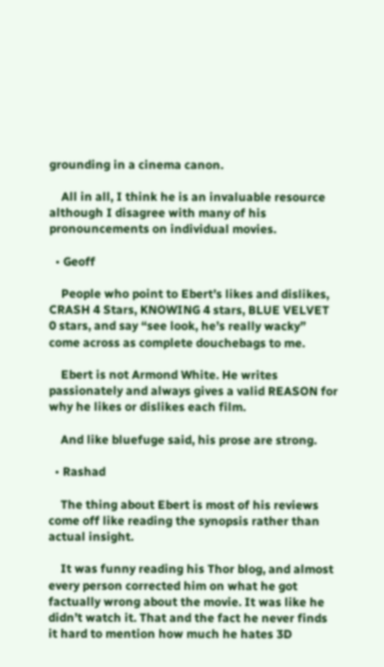grounding in a cinema canon.

    All in all, I think he is an invaluable resource although I disagree with many of his pronouncements on individual movies.

  • Geoff

    People who point to Ebert’s likes and dislikes, CRASH 4 Stars, KNOWING 4 stars, BLUE VELVET 0 stars, and say “see look, he’s really wacky” come across as complete douchebags to me.

    Ebert is not Armond White. He writes passionately and always gives a valid REASON for why he likes or dislikes each film.

    And like bluefuge said, his prose are strong.

  • Rashad

    The thing about Ebert is most of his reviews come off like reading the synopsis rather than actual insight.

    It was funny reading his Thor blog, and almost every person corrected him on what he got factually wrong about the movie. It was like he didn’t watch it. That and the fact he never finds it hard to mention how much he hates 3D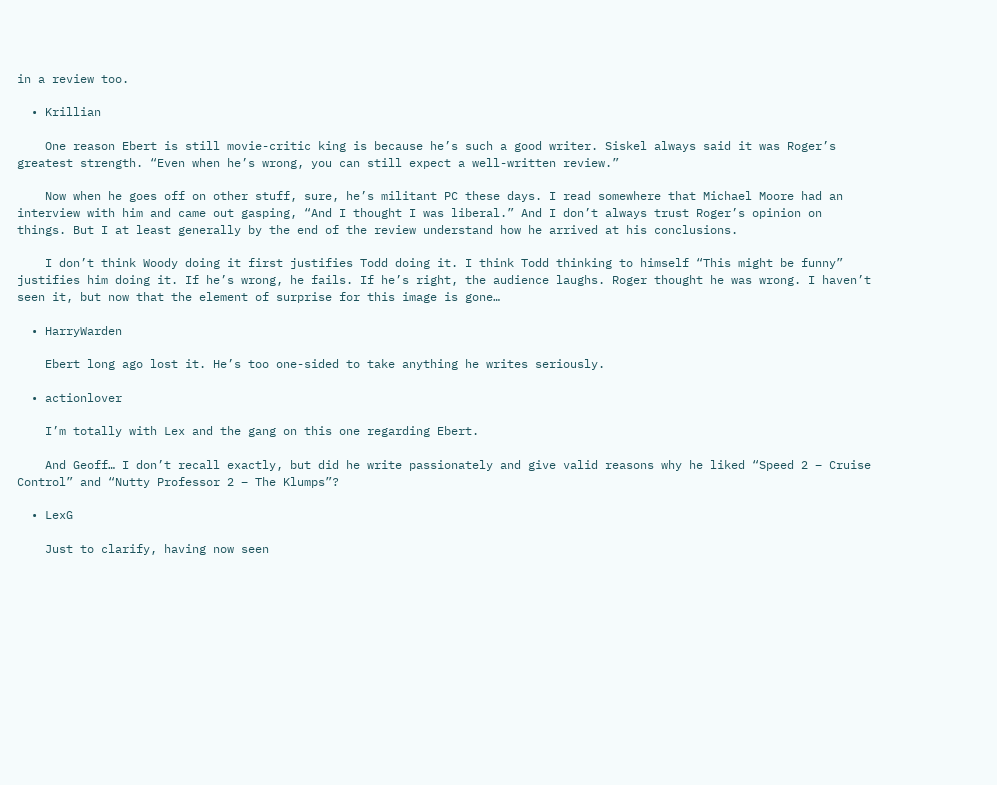in a review too.

  • Krillian

    One reason Ebert is still movie-critic king is because he’s such a good writer. Siskel always said it was Roger’s greatest strength. “Even when he’s wrong, you can still expect a well-written review.”

    Now when he goes off on other stuff, sure, he’s militant PC these days. I read somewhere that Michael Moore had an interview with him and came out gasping, “And I thought I was liberal.” And I don’t always trust Roger’s opinion on things. But I at least generally by the end of the review understand how he arrived at his conclusions.

    I don’t think Woody doing it first justifies Todd doing it. I think Todd thinking to himself “This might be funny” justifies him doing it. If he’s wrong, he fails. If he’s right, the audience laughs. Roger thought he was wrong. I haven’t seen it, but now that the element of surprise for this image is gone…

  • HarryWarden

    Ebert long ago lost it. He’s too one-sided to take anything he writes seriously.

  • actionlover

    I’m totally with Lex and the gang on this one regarding Ebert.

    And Geoff… I don’t recall exactly, but did he write passionately and give valid reasons why he liked “Speed 2 – Cruise Control” and “Nutty Professor 2 – The Klumps”?

  • LexG

    Just to clarify, having now seen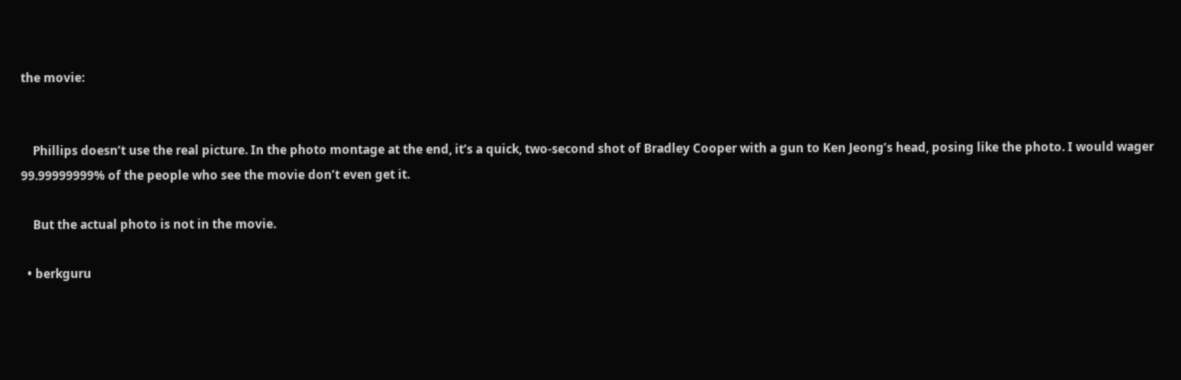the movie:


    Phillips doesn’t use the real picture. In the photo montage at the end, it’s a quick, two-second shot of Bradley Cooper with a gun to Ken Jeong’s head, posing like the photo. I would wager 99.99999999% of the people who see the movie don’t even get it.

    But the actual photo is not in the movie.

  • berkguru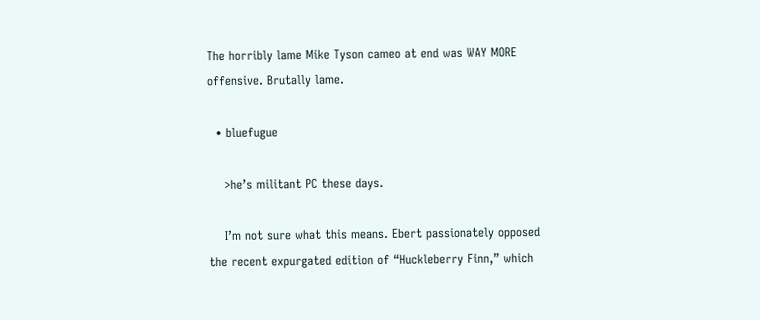The horribly lame Mike Tyson cameo at end was WAY MORE offensive. Brutally lame.

  • bluefugue

    >he’s militant PC these days.

    I’m not sure what this means. Ebert passionately opposed the recent expurgated edition of “Huckleberry Finn,” which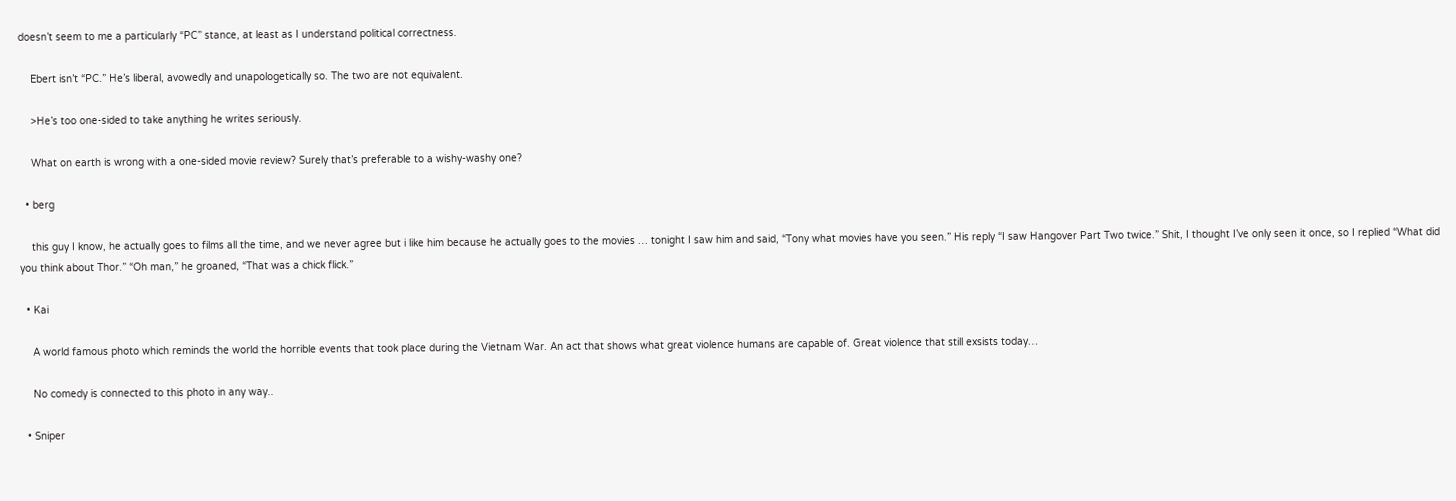doesn’t seem to me a particularly “PC” stance, at least as I understand political correctness.

    Ebert isn’t “PC.” He’s liberal, avowedly and unapologetically so. The two are not equivalent.

    >He’s too one-sided to take anything he writes seriously.

    What on earth is wrong with a one-sided movie review? Surely that’s preferable to a wishy-washy one?

  • berg

    this guy I know, he actually goes to films all the time, and we never agree but i like him because he actually goes to the movies … tonight I saw him and said, “Tony what movies have you seen.” His reply “I saw Hangover Part Two twice.” Shit, I thought I’ve only seen it once, so I replied “What did you think about Thor.” “Oh man,” he groaned, “That was a chick flick.”

  • Kai

    A world famous photo which reminds the world the horrible events that took place during the Vietnam War. An act that shows what great violence humans are capable of. Great violence that still exsists today…

    No comedy is connected to this photo in any way..

  • Sniper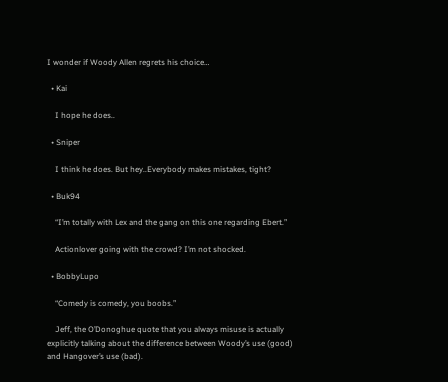I wonder if Woody Allen regrets his choice…

  • Kai

    I hope he does..

  • Sniper

    I think he does. But hey..Everybody makes mistakes, tight?

  • Buk94

    “I’m totally with Lex and the gang on this one regarding Ebert.”

    Actionlover going with the crowd? I’m not shocked.

  • BobbyLupo

    “Comedy is comedy, you boobs.”

    Jeff, the O’Donoghue quote that you always misuse is actually explicitly talking about the difference between Woody’s use (good) and Hangover’s use (bad).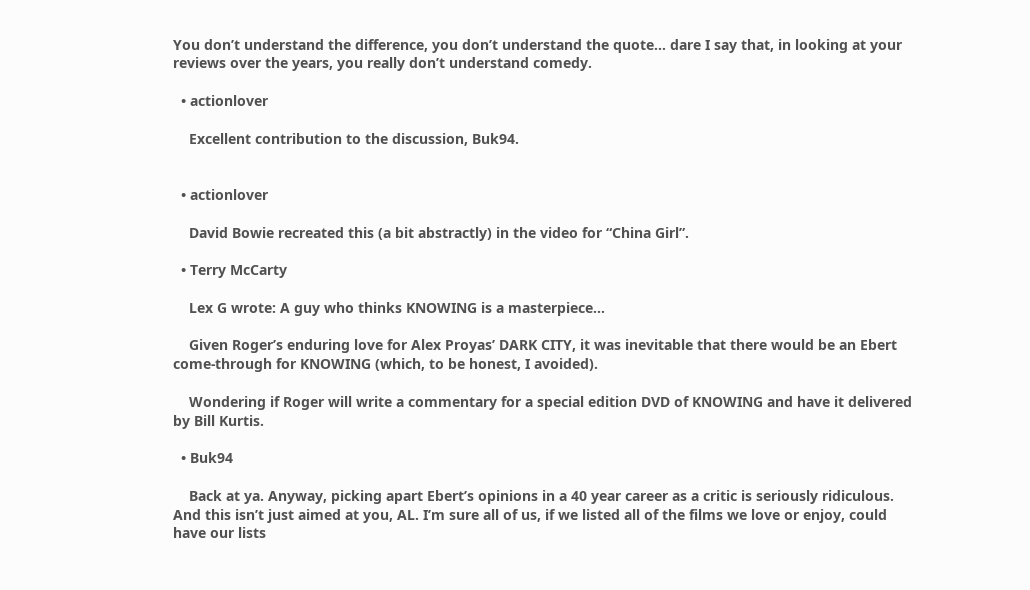You don’t understand the difference, you don’t understand the quote… dare I say that, in looking at your reviews over the years, you really don’t understand comedy.

  • actionlover

    Excellent contribution to the discussion, Buk94.


  • actionlover

    David Bowie recreated this (a bit abstractly) in the video for “China Girl”.

  • Terry McCarty

    Lex G wrote: A guy who thinks KNOWING is a masterpiece…

    Given Roger’s enduring love for Alex Proyas’ DARK CITY, it was inevitable that there would be an Ebert come-through for KNOWING (which, to be honest, I avoided).

    Wondering if Roger will write a commentary for a special edition DVD of KNOWING and have it delivered by Bill Kurtis.

  • Buk94

    Back at ya. Anyway, picking apart Ebert’s opinions in a 40 year career as a critic is seriously ridiculous. And this isn’t just aimed at you, AL. I’m sure all of us, if we listed all of the films we love or enjoy, could have our lists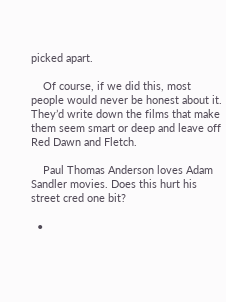picked apart.

    Of course, if we did this, most people would never be honest about it. They’d write down the films that make them seem smart or deep and leave off Red Dawn and Fletch.

    Paul Thomas Anderson loves Adam Sandler movies. Does this hurt his street cred one bit?

  •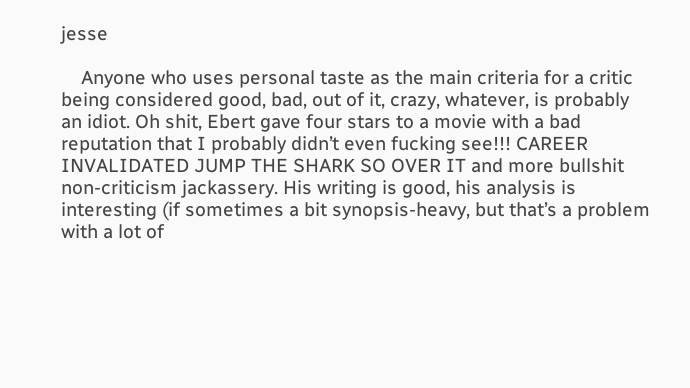jesse

    Anyone who uses personal taste as the main criteria for a critic being considered good, bad, out of it, crazy, whatever, is probably an idiot. Oh shit, Ebert gave four stars to a movie with a bad reputation that I probably didn’t even fucking see!!! CAREER INVALIDATED JUMP THE SHARK SO OVER IT and more bullshit non-criticism jackassery. His writing is good, his analysis is interesting (if sometimes a bit synopsis-heavy, but that’s a problem with a lot of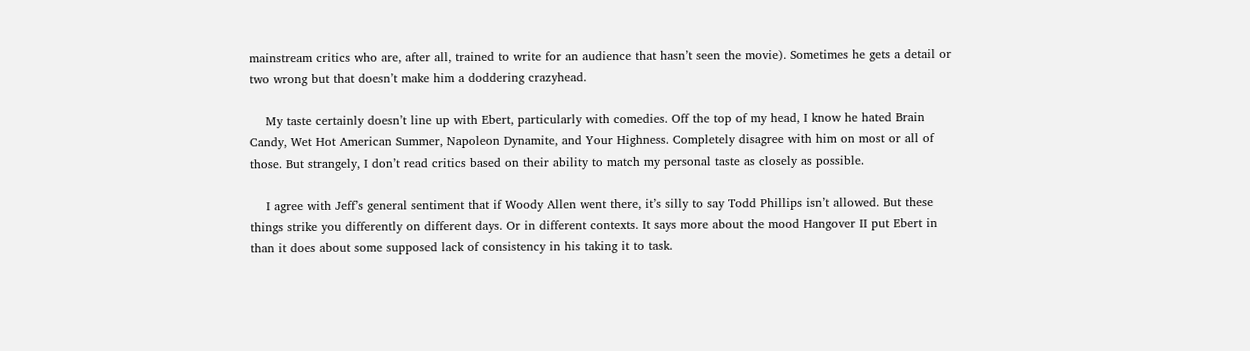mainstream critics who are, after all, trained to write for an audience that hasn’t seen the movie). Sometimes he gets a detail or two wrong but that doesn’t make him a doddering crazyhead.

    My taste certainly doesn’t line up with Ebert, particularly with comedies. Off the top of my head, I know he hated Brain Candy, Wet Hot American Summer, Napoleon Dynamite, and Your Highness. Completely disagree with him on most or all of those. But strangely, I don’t read critics based on their ability to match my personal taste as closely as possible.

    I agree with Jeff’s general sentiment that if Woody Allen went there, it’s silly to say Todd Phillips isn’t allowed. But these things strike you differently on different days. Or in different contexts. It says more about the mood Hangover II put Ebert in than it does about some supposed lack of consistency in his taking it to task.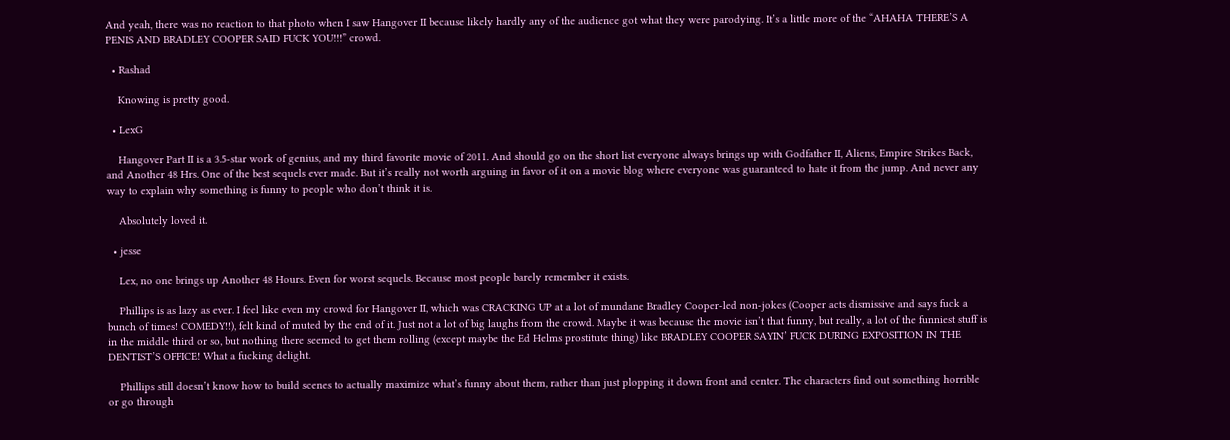And yeah, there was no reaction to that photo when I saw Hangover II because likely hardly any of the audience got what they were parodying. It’s a little more of the “AHAHA THERE’S A PENIS AND BRADLEY COOPER SAID FUCK YOU!!!” crowd.

  • Rashad

    Knowing is pretty good.

  • LexG

    Hangover Part II is a 3.5-star work of genius, and my third favorite movie of 2011. And should go on the short list everyone always brings up with Godfather II, Aliens, Empire Strikes Back, and Another 48 Hrs. One of the best sequels ever made. But it’s really not worth arguing in favor of it on a movie blog where everyone was guaranteed to hate it from the jump. And never any way to explain why something is funny to people who don’t think it is.

    Absolutely loved it.

  • jesse

    Lex, no one brings up Another 48 Hours. Even for worst sequels. Because most people barely remember it exists.

    Phillips is as lazy as ever. I feel like even my crowd for Hangover II, which was CRACKING UP at a lot of mundane Bradley Cooper-led non-jokes (Cooper acts dismissive and says fuck a bunch of times! COMEDY!!), felt kind of muted by the end of it. Just not a lot of big laughs from the crowd. Maybe it was because the movie isn’t that funny, but really, a lot of the funniest stuff is in the middle third or so, but nothing there seemed to get them rolling (except maybe the Ed Helms prostitute thing) like BRADLEY COOPER SAYIN’ FUCK DURING EXPOSITION IN THE DENTIST’S OFFICE! What a fucking delight.

    Phillips still doesn’t know how to build scenes to actually maximize what’s funny about them, rather than just plopping it down front and center. The characters find out something horrible or go through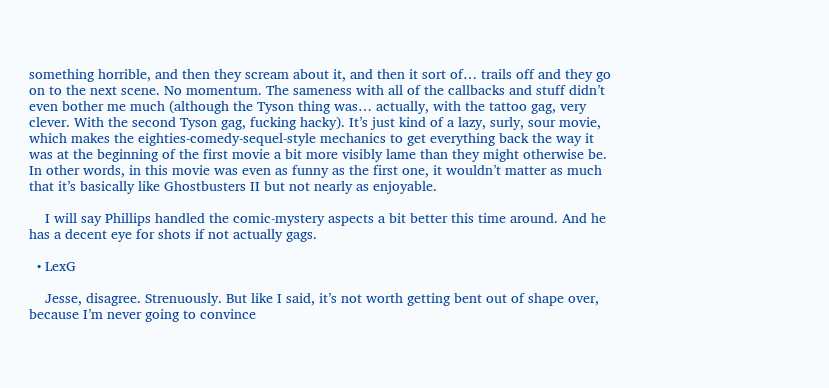something horrible, and then they scream about it, and then it sort of… trails off and they go on to the next scene. No momentum. The sameness with all of the callbacks and stuff didn’t even bother me much (although the Tyson thing was… actually, with the tattoo gag, very clever. With the second Tyson gag, fucking hacky). It’s just kind of a lazy, surly, sour movie, which makes the eighties-comedy-sequel-style mechanics to get everything back the way it was at the beginning of the first movie a bit more visibly lame than they might otherwise be. In other words, in this movie was even as funny as the first one, it wouldn’t matter as much that it’s basically like Ghostbusters II but not nearly as enjoyable.

    I will say Phillips handled the comic-mystery aspects a bit better this time around. And he has a decent eye for shots if not actually gags.

  • LexG

    Jesse, disagree. Strenuously. But like I said, it’s not worth getting bent out of shape over, because I’m never going to convince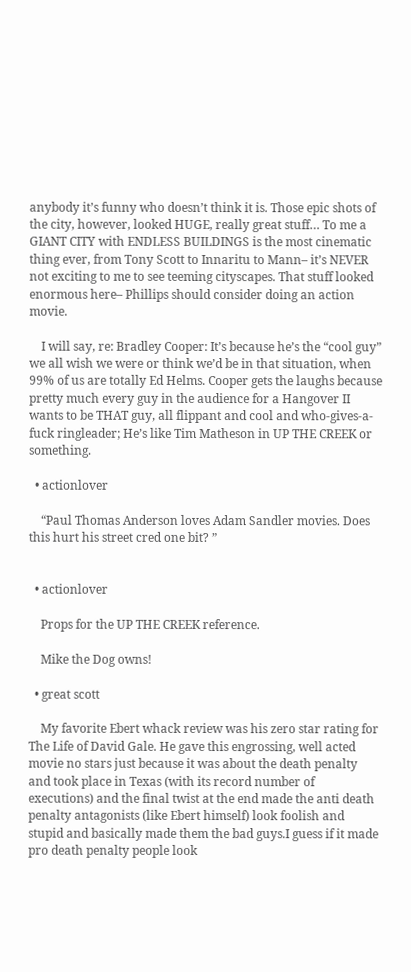anybody it’s funny who doesn’t think it is. Those epic shots of the city, however, looked HUGE, really great stuff… To me a GIANT CITY with ENDLESS BUILDINGS is the most cinematic thing ever, from Tony Scott to Innaritu to Mann– it’s NEVER not exciting to me to see teeming cityscapes. That stuff looked enormous here– Phillips should consider doing an action movie.

    I will say, re: Bradley Cooper: It’s because he’s the “cool guy” we all wish we were or think we’d be in that situation, when 99% of us are totally Ed Helms. Cooper gets the laughs because pretty much every guy in the audience for a Hangover II wants to be THAT guy, all flippant and cool and who-gives-a-fuck ringleader; He’s like Tim Matheson in UP THE CREEK or something.

  • actionlover

    “Paul Thomas Anderson loves Adam Sandler movies. Does this hurt his street cred one bit? ”


  • actionlover

    Props for the UP THE CREEK reference.

    Mike the Dog owns!

  • great scott

    My favorite Ebert whack review was his zero star rating for The Life of David Gale. He gave this engrossing, well acted movie no stars just because it was about the death penalty and took place in Texas (with its record number of executions) and the final twist at the end made the anti death penalty antagonists (like Ebert himself) look foolish and stupid and basically made them the bad guys.I guess if it made pro death penalty people look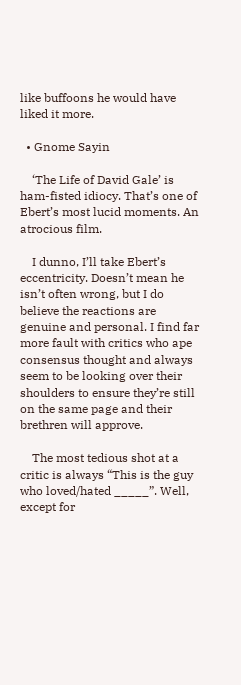like buffoons he would have liked it more.

  • Gnome Sayin

    ‘The Life of David Gale’ is ham-fisted idiocy. That’s one of Ebert’s most lucid moments. An atrocious film.

    I dunno, I’ll take Ebert’s eccentricity. Doesn’t mean he isn’t often wrong, but I do believe the reactions are genuine and personal. I find far more fault with critics who ape consensus thought and always seem to be looking over their shoulders to ensure they’re still on the same page and their brethren will approve.

    The most tedious shot at a critic is always “This is the guy who loved/hated _____”. Well, except for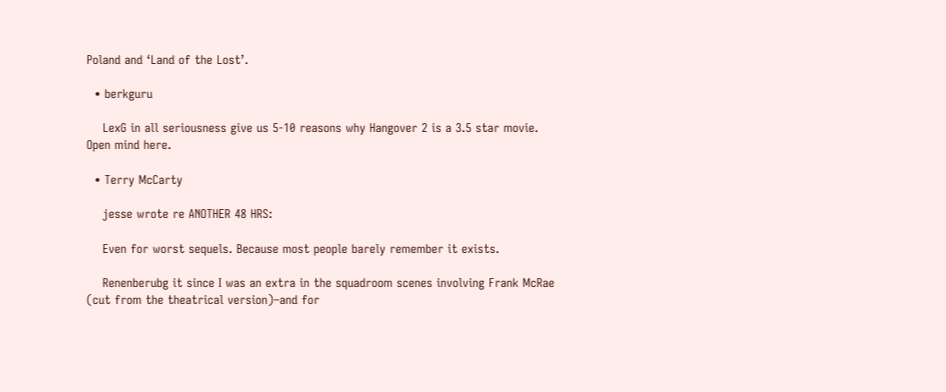Poland and ‘Land of the Lost’.

  • berkguru

    LexG in all seriousness give us 5-10 reasons why Hangover 2 is a 3.5 star movie. Open mind here.

  • Terry McCarty

    jesse wrote re ANOTHER 48 HRS:

    Even for worst sequels. Because most people barely remember it exists.

    Renenberubg it since I was an extra in the squadroom scenes involving Frank McRae (cut from the theatrical version)–and for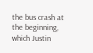the bus crash at the beginning, which Justin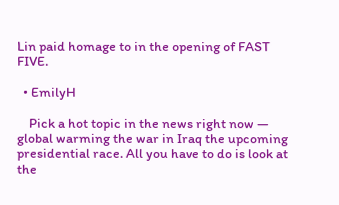Lin paid homage to in the opening of FAST FIVE.

  • EmilyH

    Pick a hot topic in the news right now — global warming the war in Iraq the upcoming presidential race. All you have to do is look at the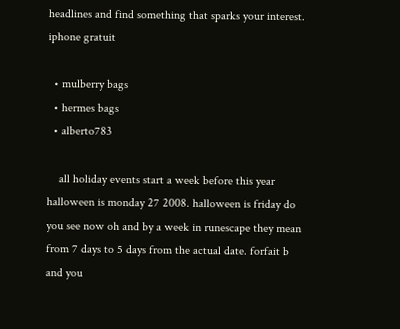headlines and find something that sparks your interest. iphone gratuit

  • mulberry bags
  • hermes bags
  • alberto783

    all holiday events start a week before this year halloween is monday 27 2008. halloween is friday do you see now oh and by a week in runescape they mean from 7 days to 5 days from the actual date. forfait b and you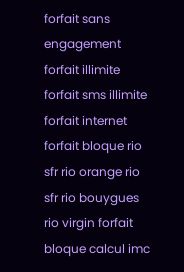forfait sans engagement forfait illimite forfait sms illimite forfait internet forfait bloque rio sfr rio orange rio sfr rio bouygues rio virgin forfait bloque calcul imc